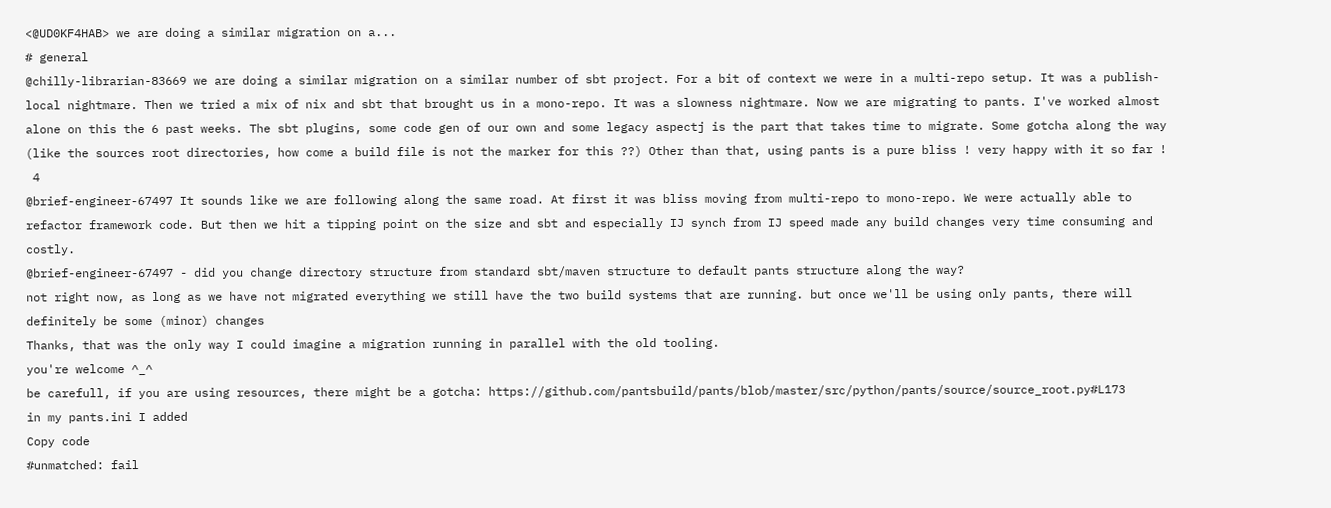<@UD0KF4HAB> we are doing a similar migration on a...
# general
@chilly-librarian-83669 we are doing a similar migration on a similar number of sbt project. For a bit of context we were in a multi-repo setup. It was a publish-local nightmare. Then we tried a mix of nix and sbt that brought us in a mono-repo. It was a slowness nightmare. Now we are migrating to pants. I've worked almost alone on this the 6 past weeks. The sbt plugins, some code gen of our own and some legacy aspectj is the part that takes time to migrate. Some gotcha along the way (like the sources root directories, how come a build file is not the marker for this ??) Other than that, using pants is a pure bliss ! very happy with it so far !
 4
@brief-engineer-67497 It sounds like we are following along the same road. At first it was bliss moving from multi-repo to mono-repo. We were actually able to refactor framework code. But then we hit a tipping point on the size and sbt and especially IJ synch from IJ speed made any build changes very time consuming and costly.
@brief-engineer-67497 - did you change directory structure from standard sbt/maven structure to default pants structure along the way?
not right now, as long as we have not migrated everything we still have the two build systems that are running. but once we'll be using only pants, there will definitely be some (minor) changes
Thanks, that was the only way I could imagine a migration running in parallel with the old tooling.
you're welcome ^_^
be carefull, if you are using resources, there might be a gotcha: https://github.com/pantsbuild/pants/blob/master/src/python/pants/source/source_root.py#L173
in my pants.ini I added
Copy code
#unmatched: fail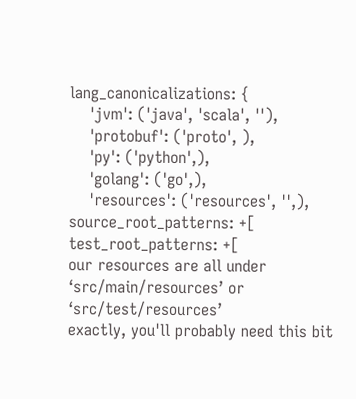lang_canonicalizations: {
    'jvm': ('java', 'scala', ''),
    'protobuf': ('proto', ),
    'py': ('python',),
    'golang': ('go',),
    'resources': ('resources', '',),
source_root_patterns: +[
test_root_patterns: +[
our resources are all under ‘src/main/resources’ or ‘src/test/resources’
exactly, you'll probably need this bit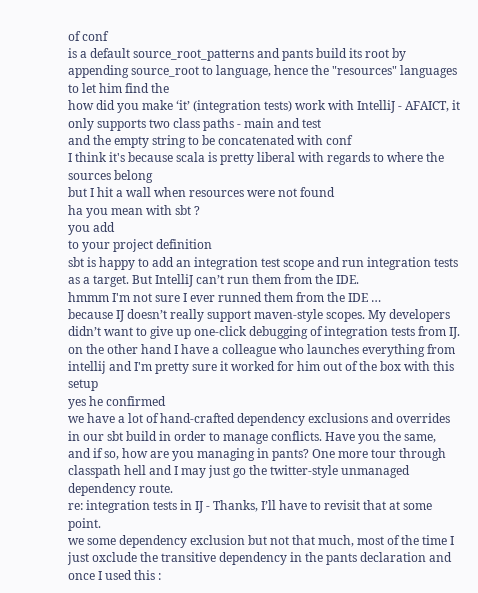of conf
is a default source_root_patterns and pants build its root by appending source_root to language, hence the "resources" languages to let him find the
how did you make ‘it’ (integration tests) work with IntelliJ - AFAICT, it only supports two class paths - main and test
and the empty string to be concatenated with conf
I think it's because scala is pretty liberal with regards to where the sources belong
but I hit a wall when resources were not found
ha you mean with sbt ?
you add
to your project definition
sbt is happy to add an integration test scope and run integration tests as a target. But IntelliJ can’t run them from the IDE.
hmmm I'm not sure I ever runned them from the IDE …
because IJ doesn’t really support maven-style scopes. My developers didn’t want to give up one-click debugging of integration tests from IJ.
on the other hand I have a colleague who launches everything from intellij and I'm pretty sure it worked for him out of the box with this setup
yes he confirmed
we have a lot of hand-crafted dependency exclusions and overrides in our sbt build in order to manage conflicts. Have you the same, and if so, how are you managing in pants? One more tour through classpath hell and I may just go the twitter-style unmanaged dependency route.
re: integration tests in IJ - Thanks, I’ll have to revisit that at some point.
we some dependency exclusion but not that much, most of the time I just oxclude the transitive dependency in the pants declaration and once I used this :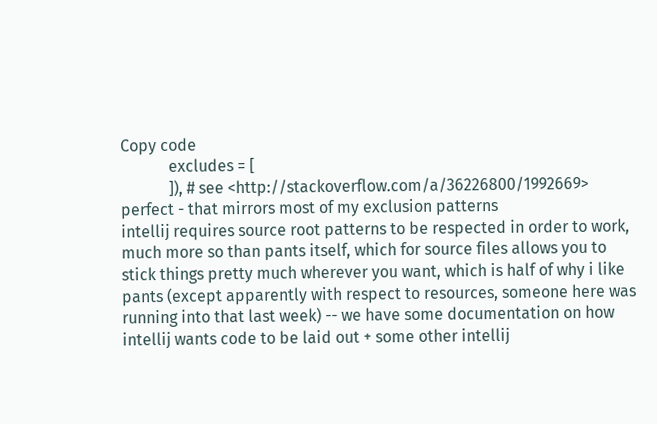Copy code
            excludes = [
            ]), # see <http://stackoverflow.com/a/36226800/1992669>
perfect - that mirrors most of my exclusion patterns
intellij requires source root patterns to be respected in order to work, much more so than pants itself, which for source files allows you to stick things pretty much wherever you want, which is half of why i like pants (except apparently with respect to resources, someone here was running into that last week) -- we have some documentation on how intellij wants code to be laid out + some other intellij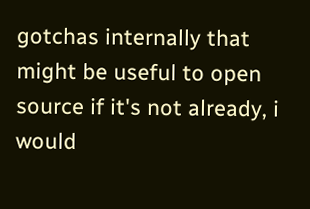gotchas internally that might be useful to open source if it's not already, i would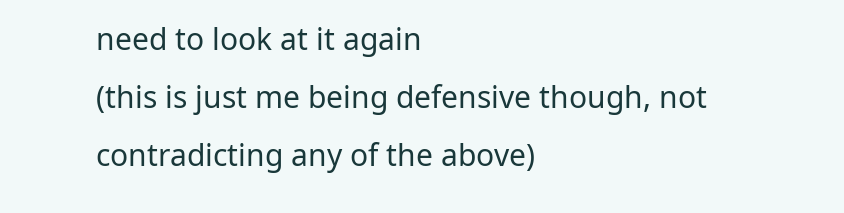need to look at it again
(this is just me being defensive though, not contradicting any of the above)